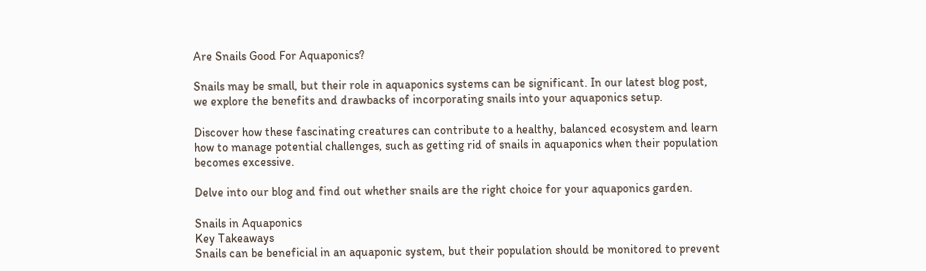Are Snails Good For Aquaponics?

Snails may be small, but their role in aquaponics systems can be significant. In our latest blog post, we explore the benefits and drawbacks of incorporating snails into your aquaponics setup.

Discover how these fascinating creatures can contribute to a healthy, balanced ecosystem and learn how to manage potential challenges, such as getting rid of snails in aquaponics when their population becomes excessive.

Delve into our blog and find out whether snails are the right choice for your aquaponics garden.

Snails in Aquaponics
Key Takeaways
Snails can be beneficial in an aquaponic system, but their population should be monitored to prevent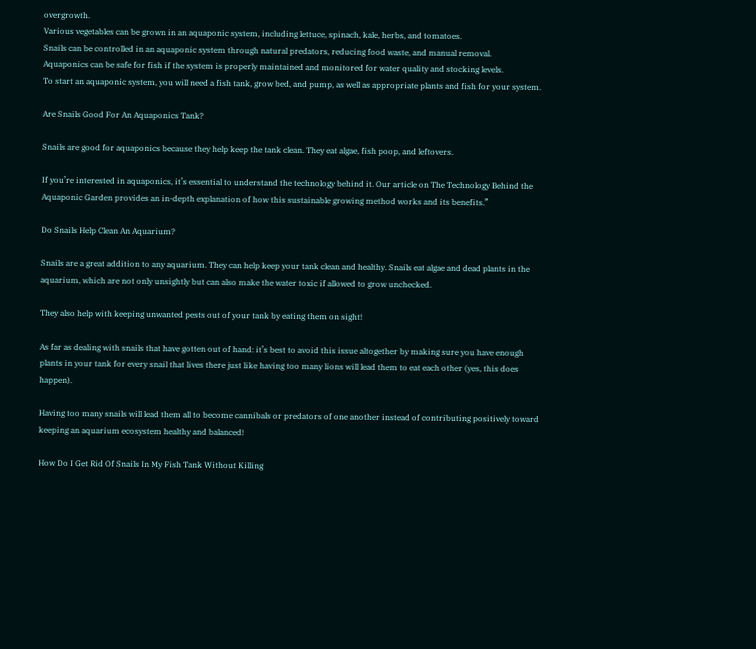overgrowth.
Various vegetables can be grown in an aquaponic system, including lettuce, spinach, kale, herbs, and tomatoes.
Snails can be controlled in an aquaponic system through natural predators, reducing food waste, and manual removal.
Aquaponics can be safe for fish if the system is properly maintained and monitored for water quality and stocking levels.
To start an aquaponic system, you will need a fish tank, grow bed, and pump, as well as appropriate plants and fish for your system.

Are Snails Good For An Aquaponics Tank?

Snails are good for aquaponics because they help keep the tank clean. They eat algae, fish poop, and leftovers.

If you’re interested in aquaponics, it’s essential to understand the technology behind it. Our article on The Technology Behind the Aquaponic Garden provides an in-depth explanation of how this sustainable growing method works and its benefits.”

Do Snails Help Clean An Aquarium?

Snails are a great addition to any aquarium. They can help keep your tank clean and healthy. Snails eat algae and dead plants in the aquarium, which are not only unsightly but can also make the water toxic if allowed to grow unchecked.

They also help with keeping unwanted pests out of your tank by eating them on sight!

As far as dealing with snails that have gotten out of hand: it’s best to avoid this issue altogether by making sure you have enough plants in your tank for every snail that lives there just like having too many lions will lead them to eat each other (yes, this does happen).

Having too many snails will lead them all to become cannibals or predators of one another instead of contributing positively toward keeping an aquarium ecosystem healthy and balanced!

How Do I Get Rid Of Snails In My Fish Tank Without Killing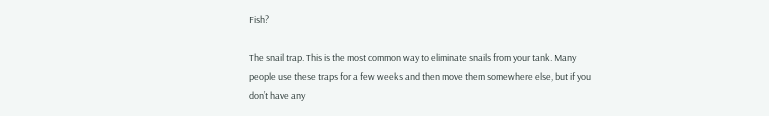Fish?

The snail trap. This is the most common way to eliminate snails from your tank. Many people use these traps for a few weeks and then move them somewhere else, but if you don’t have any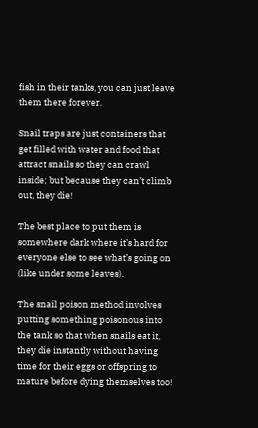fish in their tanks, you can just leave them there forever.

Snail traps are just containers that get filled with water and food that attract snails so they can crawl inside; but because they can’t climb out, they die!

The best place to put them is somewhere dark where it’s hard for everyone else to see what’s going on (like under some leaves).

The snail poison method involves putting something poisonous into the tank so that when snails eat it, they die instantly without having time for their eggs or offspring to mature before dying themselves too!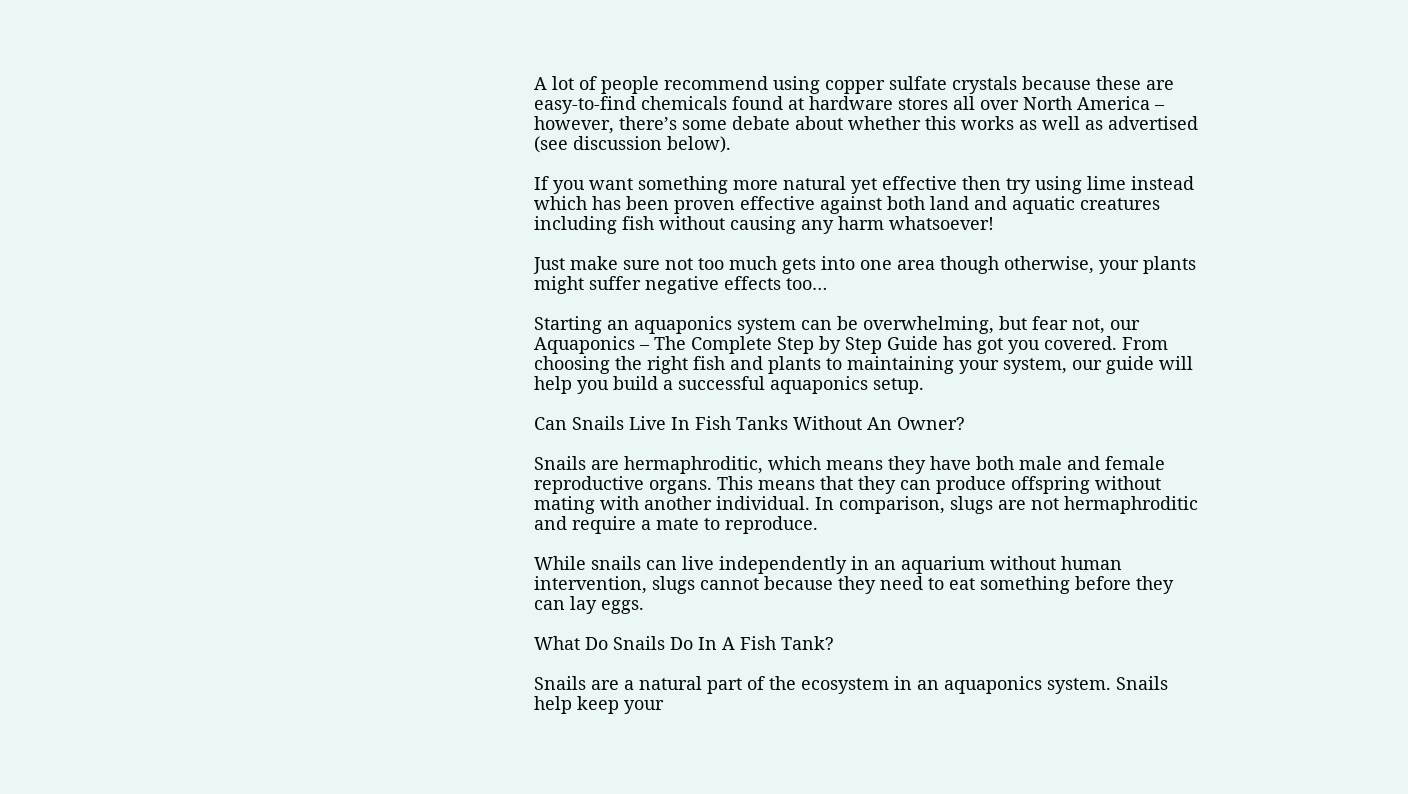A lot of people recommend using copper sulfate crystals because these are easy-to-find chemicals found at hardware stores all over North America – however, there’s some debate about whether this works as well as advertised (see discussion below).

If you want something more natural yet effective then try using lime instead which has been proven effective against both land and aquatic creatures including fish without causing any harm whatsoever!

Just make sure not too much gets into one area though otherwise, your plants might suffer negative effects too…

Starting an aquaponics system can be overwhelming, but fear not, our Aquaponics – The Complete Step by Step Guide has got you covered. From choosing the right fish and plants to maintaining your system, our guide will help you build a successful aquaponics setup.

Can Snails Live In Fish Tanks Without An Owner?

Snails are hermaphroditic, which means they have both male and female reproductive organs. This means that they can produce offspring without mating with another individual. In comparison, slugs are not hermaphroditic and require a mate to reproduce.

While snails can live independently in an aquarium without human intervention, slugs cannot because they need to eat something before they can lay eggs.

What Do Snails Do In A Fish Tank?

Snails are a natural part of the ecosystem in an aquaponics system. Snails help keep your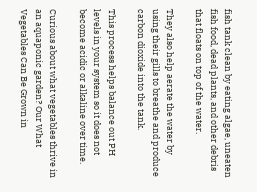fish tank clean by eating algae, uneaten fish food, dead plants, and other debris that floats on top of the water.

They also help aerate the water by using their gills to breathe and produce carbon dioxide into the tank.

This process helps balance out PH levels in your system so it does not become acidic or alkaline over time.

Curious about what vegetables thrive in an aquaponic garden? Our What Vegetables Can Be Grown in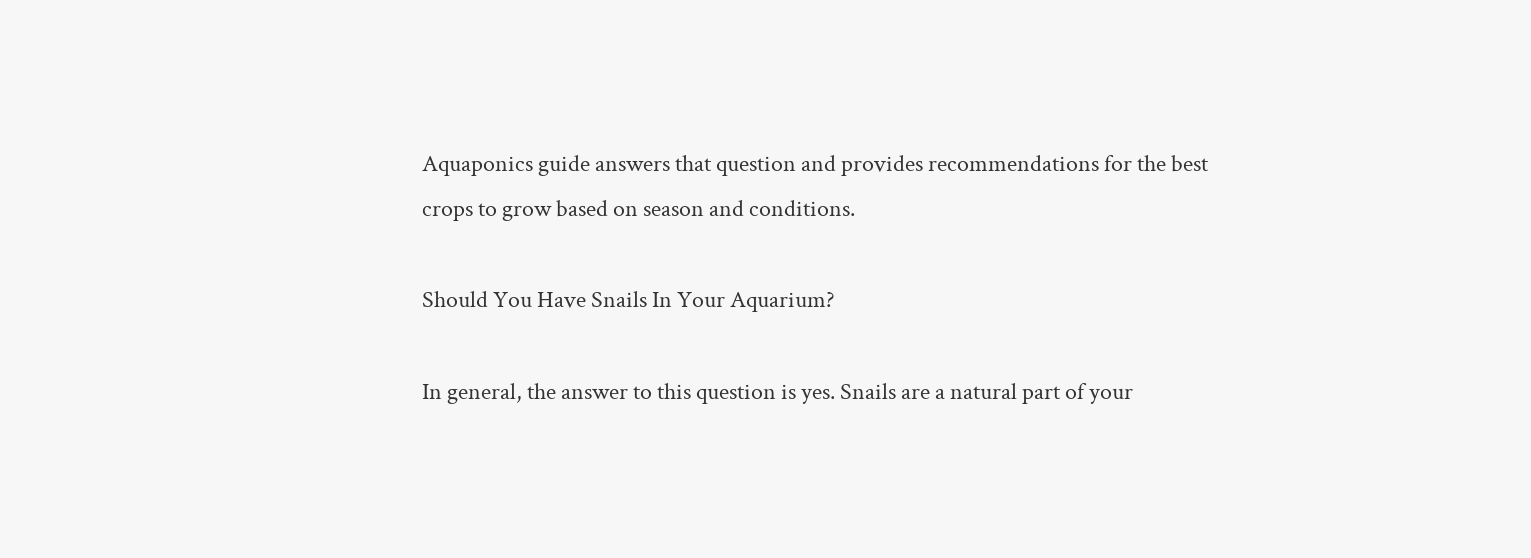Aquaponics guide answers that question and provides recommendations for the best crops to grow based on season and conditions.

Should You Have Snails In Your Aquarium?

In general, the answer to this question is yes. Snails are a natural part of your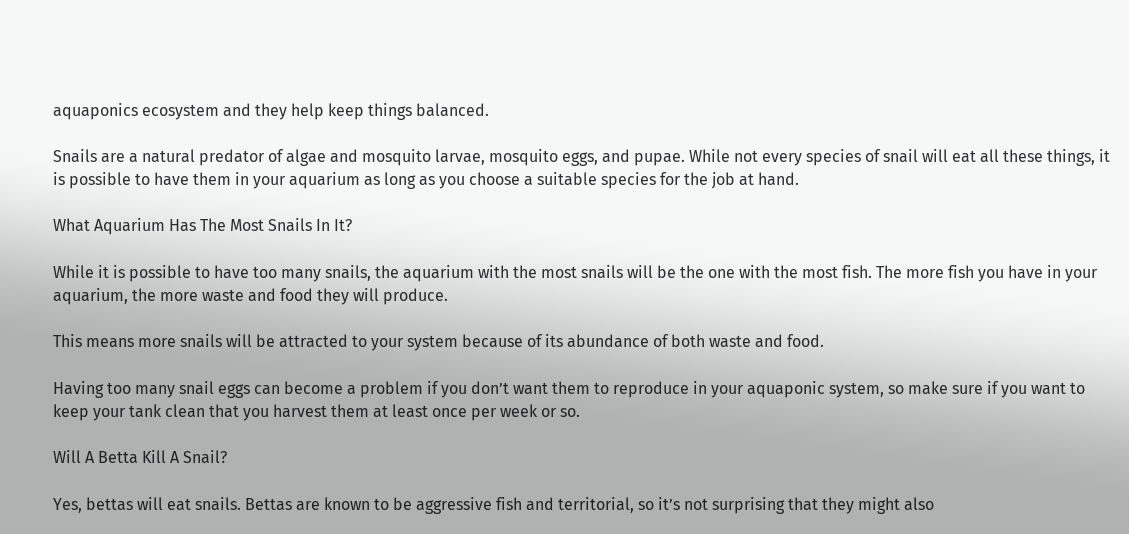aquaponics ecosystem and they help keep things balanced.

Snails are a natural predator of algae and mosquito larvae, mosquito eggs, and pupae. While not every species of snail will eat all these things, it is possible to have them in your aquarium as long as you choose a suitable species for the job at hand.

What Aquarium Has The Most Snails In It?

While it is possible to have too many snails, the aquarium with the most snails will be the one with the most fish. The more fish you have in your aquarium, the more waste and food they will produce.

This means more snails will be attracted to your system because of its abundance of both waste and food.

Having too many snail eggs can become a problem if you don’t want them to reproduce in your aquaponic system, so make sure if you want to keep your tank clean that you harvest them at least once per week or so.

Will A Betta Kill A Snail?

Yes, bettas will eat snails. Bettas are known to be aggressive fish and territorial, so it’s not surprising that they might also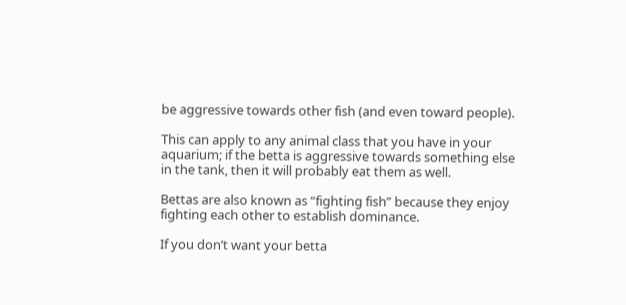be aggressive towards other fish (and even toward people).

This can apply to any animal class that you have in your aquarium; if the betta is aggressive towards something else in the tank, then it will probably eat them as well.

Bettas are also known as “fighting fish” because they enjoy fighting each other to establish dominance.

If you don’t want your betta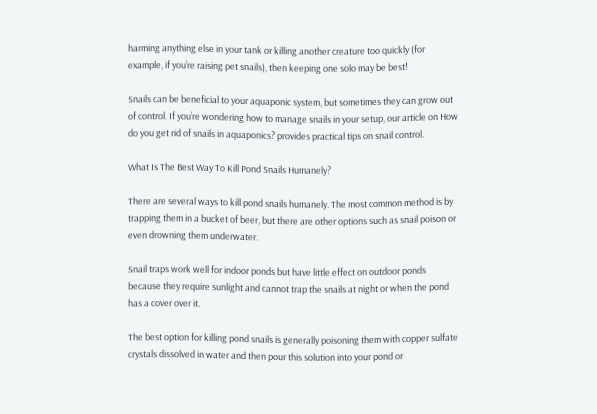harming anything else in your tank or killing another creature too quickly (for example, if you’re raising pet snails), then keeping one solo may be best!

Snails can be beneficial to your aquaponic system, but sometimes they can grow out of control. If you’re wondering how to manage snails in your setup, our article on How do you get rid of snails in aquaponics? provides practical tips on snail control.

What Is The Best Way To Kill Pond Snails Humanely?

There are several ways to kill pond snails humanely. The most common method is by trapping them in a bucket of beer, but there are other options such as snail poison or even drowning them underwater.

Snail traps work well for indoor ponds but have little effect on outdoor ponds because they require sunlight and cannot trap the snails at night or when the pond has a cover over it.

The best option for killing pond snails is generally poisoning them with copper sulfate crystals dissolved in water and then pour this solution into your pond or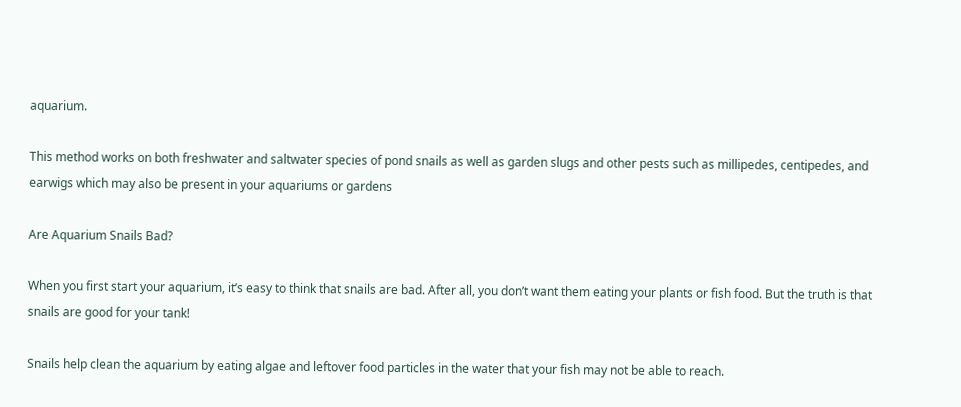aquarium.

This method works on both freshwater and saltwater species of pond snails as well as garden slugs and other pests such as millipedes, centipedes, and earwigs which may also be present in your aquariums or gardens

Are Aquarium Snails Bad?

When you first start your aquarium, it’s easy to think that snails are bad. After all, you don’t want them eating your plants or fish food. But the truth is that snails are good for your tank!

Snails help clean the aquarium by eating algae and leftover food particles in the water that your fish may not be able to reach.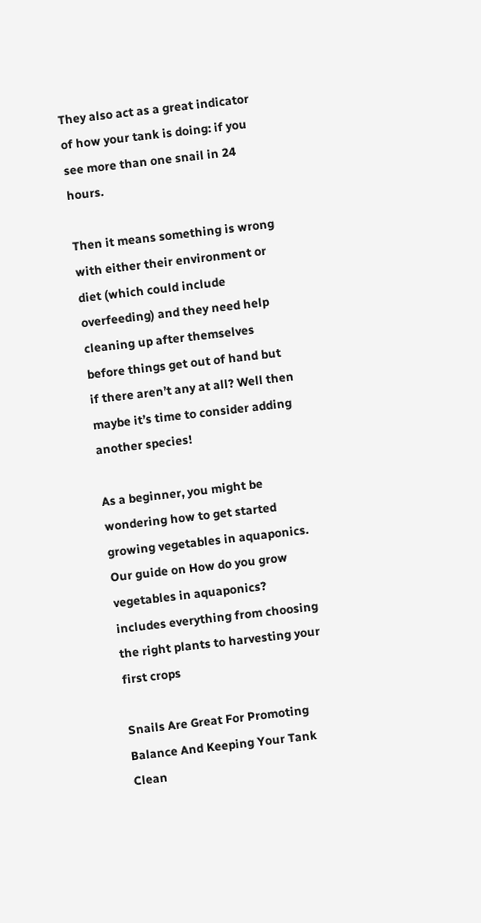They also act as a great indicator of how your tank is doing: if you see more than one snail in 24 hours.

Then it means something is wrong with either their environment or diet (which could include overfeeding) and they need help cleaning up after themselves before things get out of hand but if there aren’t any at all? Well then maybe it’s time to consider adding another species!

As a beginner, you might be wondering how to get started growing vegetables in aquaponics. Our guide on How do you grow vegetables in aquaponics? includes everything from choosing the right plants to harvesting your first crops

Snails Are Great For Promoting Balance And Keeping Your Tank Clean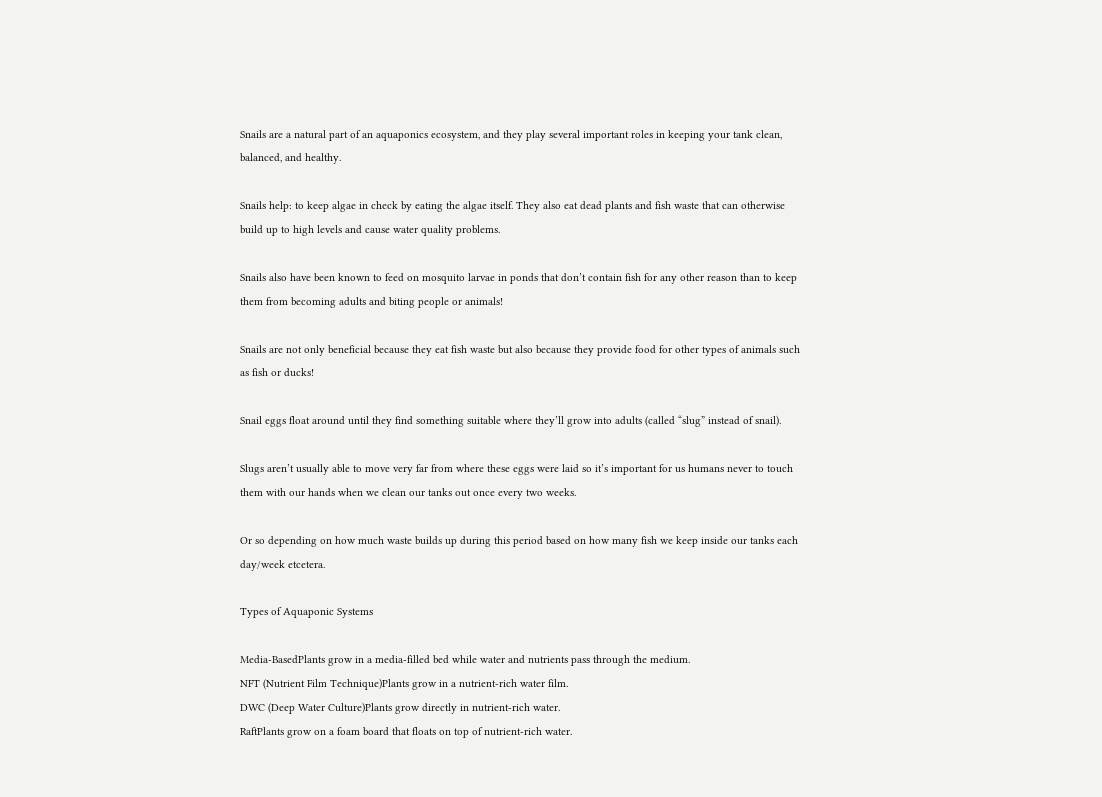Snails are a natural part of an aquaponics ecosystem, and they play several important roles in keeping your tank clean, balanced, and healthy.

Snails help: to keep algae in check by eating the algae itself. They also eat dead plants and fish waste that can otherwise build up to high levels and cause water quality problems.

Snails also have been known to feed on mosquito larvae in ponds that don’t contain fish for any other reason than to keep them from becoming adults and biting people or animals!

Snails are not only beneficial because they eat fish waste but also because they provide food for other types of animals such as fish or ducks!

Snail eggs float around until they find something suitable where they’ll grow into adults (called “slug” instead of snail).

Slugs aren’t usually able to move very far from where these eggs were laid so it’s important for us humans never to touch them with our hands when we clean our tanks out once every two weeks.

Or so depending on how much waste builds up during this period based on how many fish we keep inside our tanks each day/week etcetera.

Types of Aquaponic Systems

Media-BasedPlants grow in a media-filled bed while water and nutrients pass through the medium.
NFT (Nutrient Film Technique)Plants grow in a nutrient-rich water film.
DWC (Deep Water Culture)Plants grow directly in nutrient-rich water.
RaftPlants grow on a foam board that floats on top of nutrient-rich water.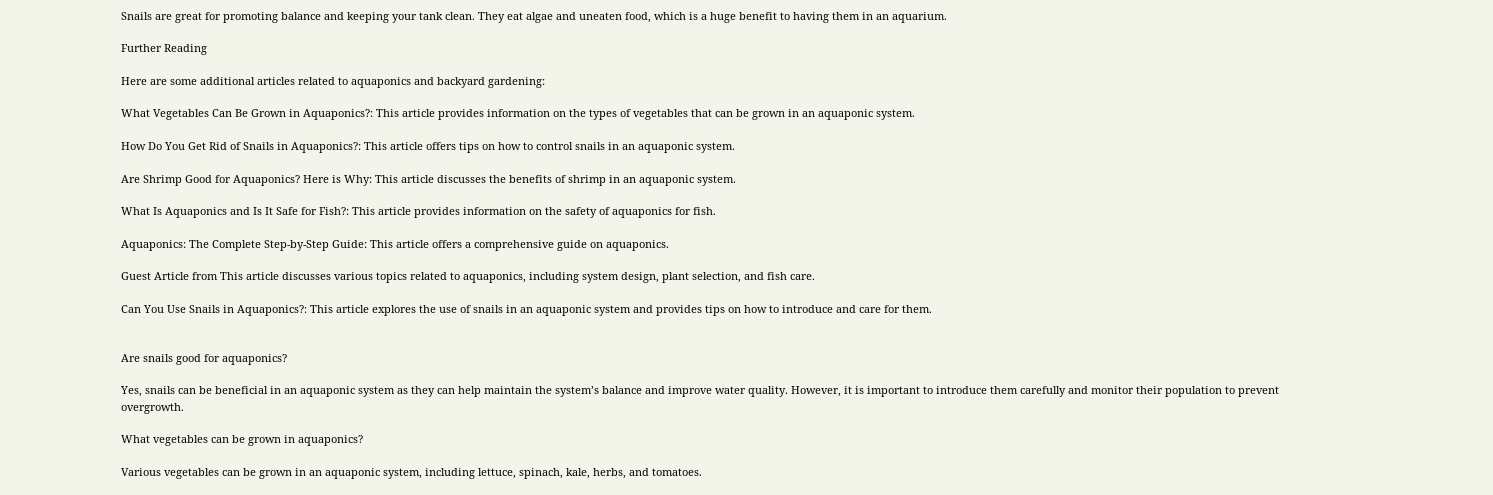Snails are great for promoting balance and keeping your tank clean. They eat algae and uneaten food, which is a huge benefit to having them in an aquarium.

Further Reading

Here are some additional articles related to aquaponics and backyard gardening:

What Vegetables Can Be Grown in Aquaponics?: This article provides information on the types of vegetables that can be grown in an aquaponic system.

How Do You Get Rid of Snails in Aquaponics?: This article offers tips on how to control snails in an aquaponic system.

Are Shrimp Good for Aquaponics? Here is Why: This article discusses the benefits of shrimp in an aquaponic system.

What Is Aquaponics and Is It Safe for Fish?: This article provides information on the safety of aquaponics for fish.

Aquaponics: The Complete Step-by-Step Guide: This article offers a comprehensive guide on aquaponics.

Guest Article from This article discusses various topics related to aquaponics, including system design, plant selection, and fish care.

Can You Use Snails in Aquaponics?: This article explores the use of snails in an aquaponic system and provides tips on how to introduce and care for them.


Are snails good for aquaponics?

Yes, snails can be beneficial in an aquaponic system as they can help maintain the system’s balance and improve water quality. However, it is important to introduce them carefully and monitor their population to prevent overgrowth.

What vegetables can be grown in aquaponics?

Various vegetables can be grown in an aquaponic system, including lettuce, spinach, kale, herbs, and tomatoes.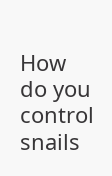How do you control snails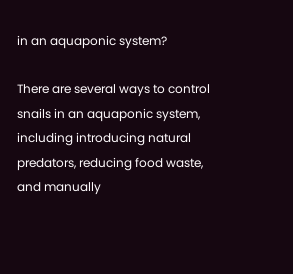in an aquaponic system?

There are several ways to control snails in an aquaponic system, including introducing natural predators, reducing food waste, and manually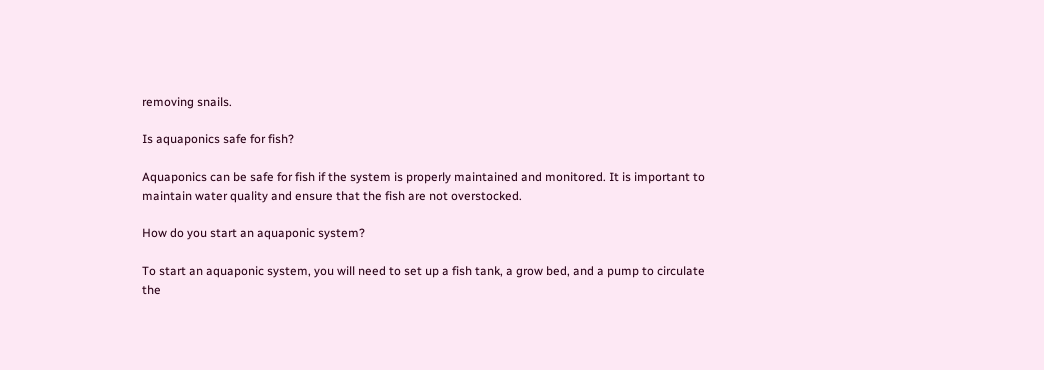removing snails.

Is aquaponics safe for fish?

Aquaponics can be safe for fish if the system is properly maintained and monitored. It is important to maintain water quality and ensure that the fish are not overstocked.

How do you start an aquaponic system?

To start an aquaponic system, you will need to set up a fish tank, a grow bed, and a pump to circulate the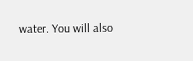water. You will also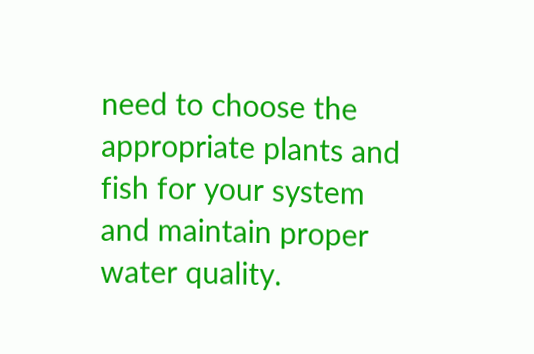need to choose the appropriate plants and fish for your system and maintain proper water quality.